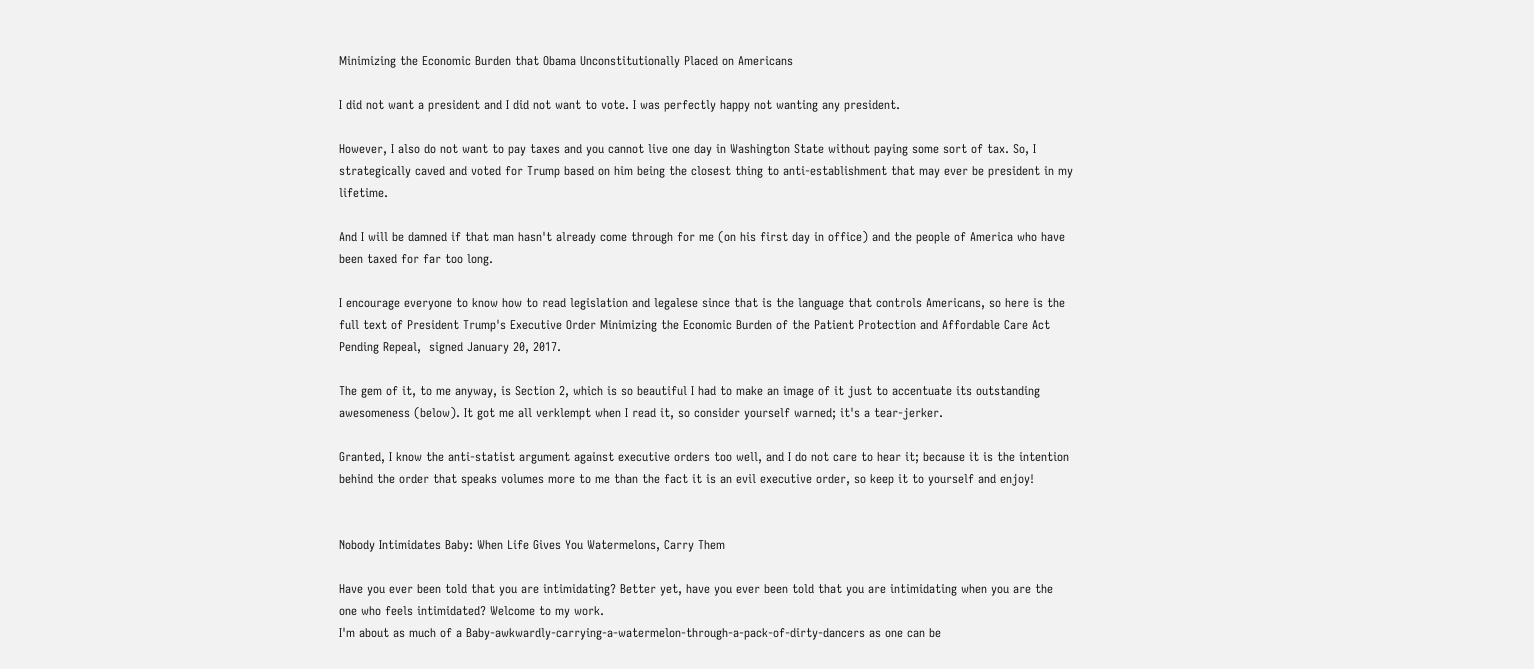Minimizing the Economic Burden that Obama Unconstitutionally Placed on Americans

I did not want a president and I did not want to vote. I was perfectly happy not wanting any president.

However, I also do not want to pay taxes and you cannot live one day in Washington State without paying some sort of tax. So, I strategically caved and voted for Trump based on him being the closest thing to anti-establishment that may ever be president in my lifetime.

And I will be damned if that man hasn't already come through for me (on his first day in office) and the people of America who have been taxed for far too long.

I encourage everyone to know how to read legislation and legalese since that is the language that controls Americans, so here is the full text of President Trump's Executive Order Minimizing the Economic Burden of the Patient Protection and Affordable Care Act Pending Repeal,  signed January 20, 2017.

The gem of it, to me anyway, is Section 2, which is so beautiful I had to make an image of it just to accentuate its outstanding awesomeness (below). It got me all verklempt when I read it, so consider yourself warned; it's a tear-jerker.

Granted, I know the anti-statist argument against executive orders too well, and I do not care to hear it; because it is the intention behind the order that speaks volumes more to me than the fact it is an evil executive order, so keep it to yourself and enjoy!


Nobody Intimidates Baby: When Life Gives You Watermelons, Carry Them

Have you ever been told that you are intimidating? Better yet, have you ever been told that you are intimidating when you are the one who feels intimidated? Welcome to my work.
I'm about as much of a Baby-awkwardly-carrying-a-watermelon-through-a-pack-of-dirty-dancers as one can be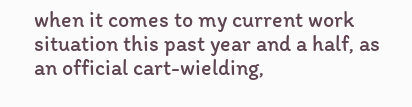when it comes to my current work situation this past year and a half, as an official cart-wielding,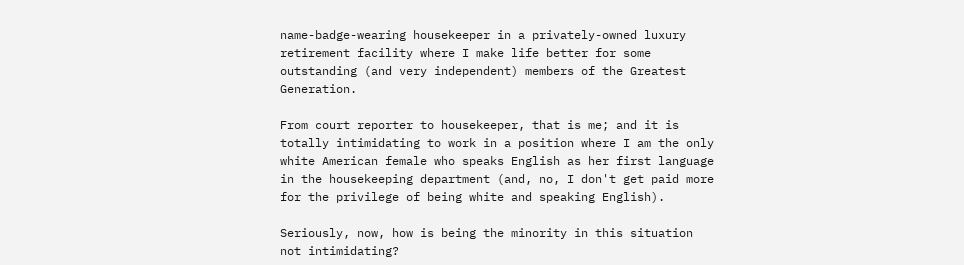name-badge-wearing housekeeper in a privately-owned luxury retirement facility where I make life better for some outstanding (and very independent) members of the Greatest Generation.

From court reporter to housekeeper, that is me; and it is totally intimidating to work in a position where I am the only white American female who speaks English as her first language in the housekeeping department (and, no, I don't get paid more for the privilege of being white and speaking English).

Seriously, now, how is being the minority in this situation not intimidating?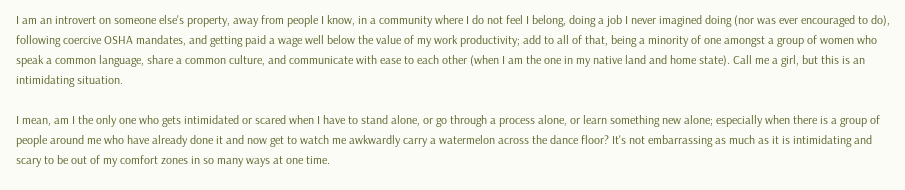I am an introvert on someone else's property, away from people I know, in a community where I do not feel I belong, doing a job I never imagined doing (nor was ever encouraged to do), following coercive OSHA mandates, and getting paid a wage well below the value of my work productivity; add to all of that, being a minority of one amongst a group of women who speak a common language, share a common culture, and communicate with ease to each other (when I am the one in my native land and home state). Call me a girl, but this is an intimidating situation.

I mean, am I the only one who gets intimidated or scared when I have to stand alone, or go through a process alone, or learn something new alone; especially when there is a group of people around me who have already done it and now get to watch me awkwardly carry a watermelon across the dance floor? It's not embarrassing as much as it is intimidating and scary to be out of my comfort zones in so many ways at one time.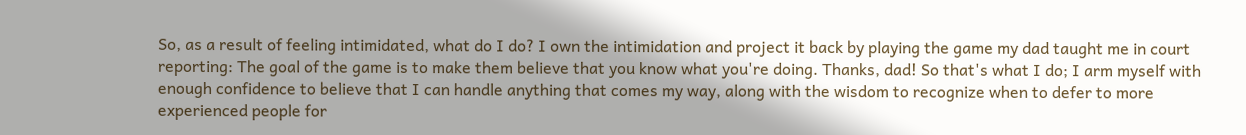So, as a result of feeling intimidated, what do I do? I own the intimidation and project it back by playing the game my dad taught me in court reporting: The goal of the game is to make them believe that you know what you're doing. Thanks, dad! So that's what I do; I arm myself with enough confidence to believe that I can handle anything that comes my way, along with the wisdom to recognize when to defer to more experienced people for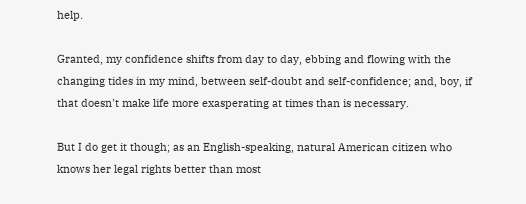help.

Granted, my confidence shifts from day to day, ebbing and flowing with the changing tides in my mind, between self-doubt and self-confidence; and, boy, if that doesn't make life more exasperating at times than is necessary.

But I do get it though; as an English-speaking, natural American citizen who knows her legal rights better than most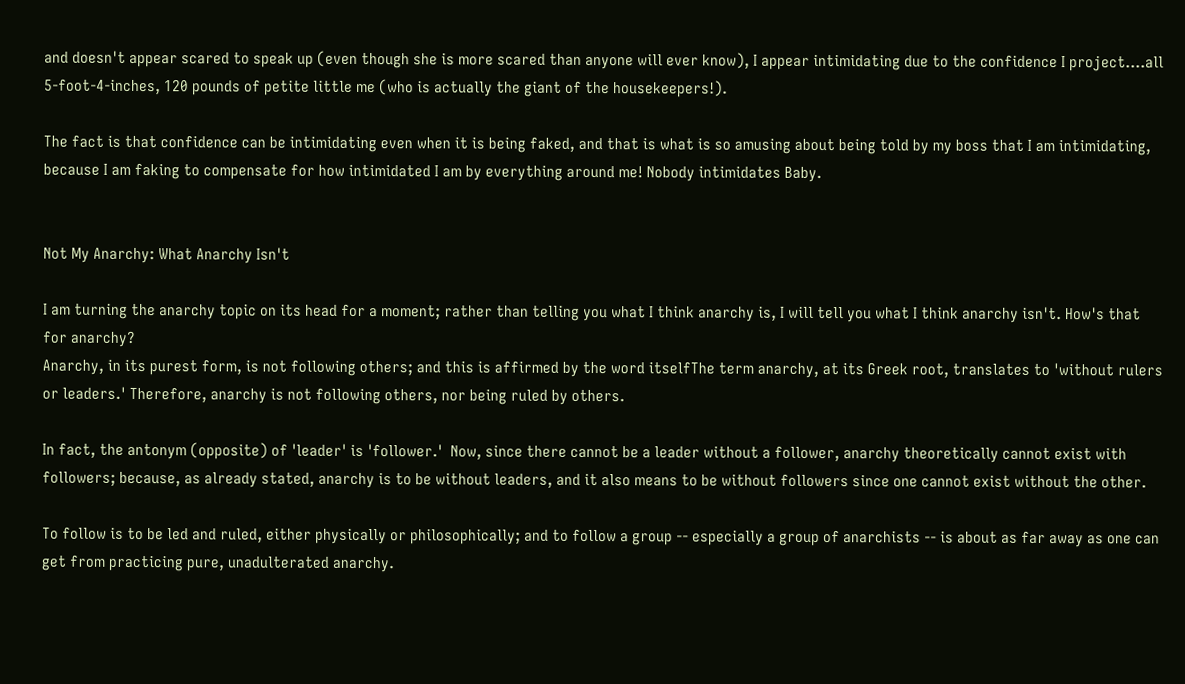and doesn't appear scared to speak up (even though she is more scared than anyone will ever know), I appear intimidating due to the confidence I project....all 5-foot-4-inches, 120 pounds of petite little me (who is actually the giant of the housekeepers!).

The fact is that confidence can be intimidating even when it is being faked, and that is what is so amusing about being told by my boss that I am intimidating, because I am faking to compensate for how intimidated I am by everything around me! Nobody intimidates Baby.


Not My Anarchy: What Anarchy Isn't

I am turning the anarchy topic on its head for a moment; rather than telling you what I think anarchy is, I will tell you what I think anarchy isn't. How's that for anarchy?
Anarchy, in its purest form, is not following others; and this is affirmed by the word itselfThe term anarchy, at its Greek root, translates to 'without rulers or leaders.' Therefore, anarchy is not following others, nor being ruled by others.

In fact, the antonym (opposite) of 'leader' is 'follower.'  Now, since there cannot be a leader without a follower, anarchy theoretically cannot exist with followers; because, as already stated, anarchy is to be without leaders, and it also means to be without followers since one cannot exist without the other.

To follow is to be led and ruled, either physically or philosophically; and to follow a group -- especially a group of anarchists -- is about as far away as one can get from practicing pure, unadulterated anarchy.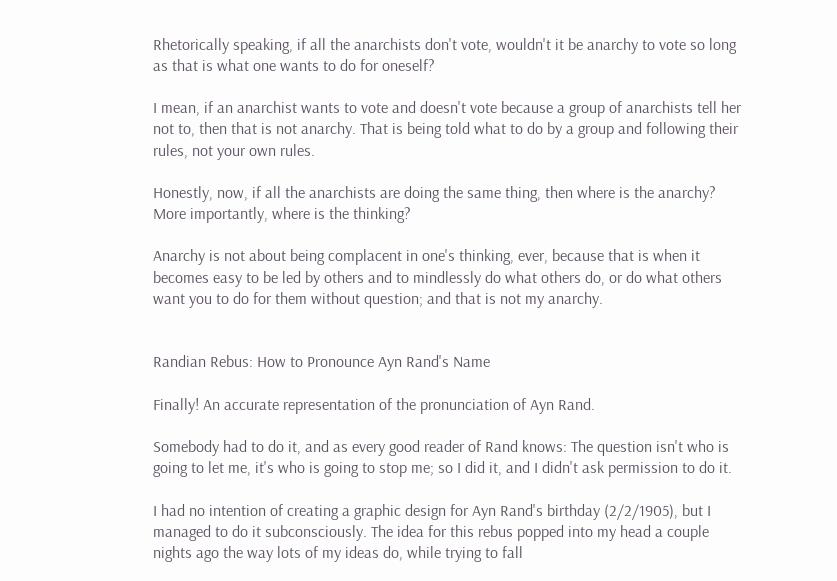Rhetorically speaking, if all the anarchists don't vote, wouldn't it be anarchy to vote so long as that is what one wants to do for oneself?

I mean, if an anarchist wants to vote and doesn't vote because a group of anarchists tell her not to, then that is not anarchy. That is being told what to do by a group and following their rules, not your own rules.

Honestly, now, if all the anarchists are doing the same thing, then where is the anarchy? More importantly, where is the thinking?

Anarchy is not about being complacent in one's thinking, ever, because that is when it becomes easy to be led by others and to mindlessly do what others do, or do what others want you to do for them without question; and that is not my anarchy.


Randian Rebus: How to Pronounce Ayn Rand's Name

Finally! An accurate representation of the pronunciation of Ayn Rand.

Somebody had to do it, and as every good reader of Rand knows: The question isn't who is going to let me, it's who is going to stop me; so I did it, and I didn't ask permission to do it.

I had no intention of creating a graphic design for Ayn Rand's birthday (2/2/1905), but I managed to do it subconsciously. The idea for this rebus popped into my head a couple nights ago the way lots of my ideas do, while trying to fall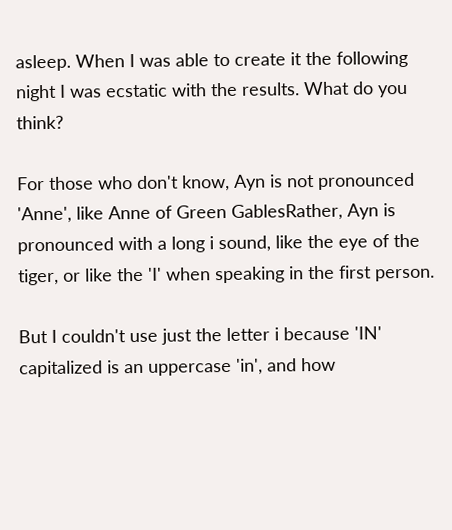asleep. When I was able to create it the following night I was ecstatic with the results. What do you think?

For those who don't know, Ayn is not pronounced 'Anne', like Anne of Green GablesRather, Ayn is pronounced with a long i sound, like the eye of the tiger, or like the 'I' when speaking in the first person.

But I couldn't use just the letter i because 'IN' capitalized is an uppercase 'in', and how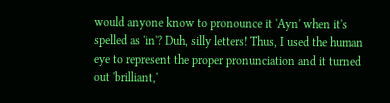would anyone know to pronounce it 'Ayn' when it's spelled as 'in'? Duh, silly letters! Thus, I used the human eye to represent the proper pronunciation and it turned out 'brilliant,'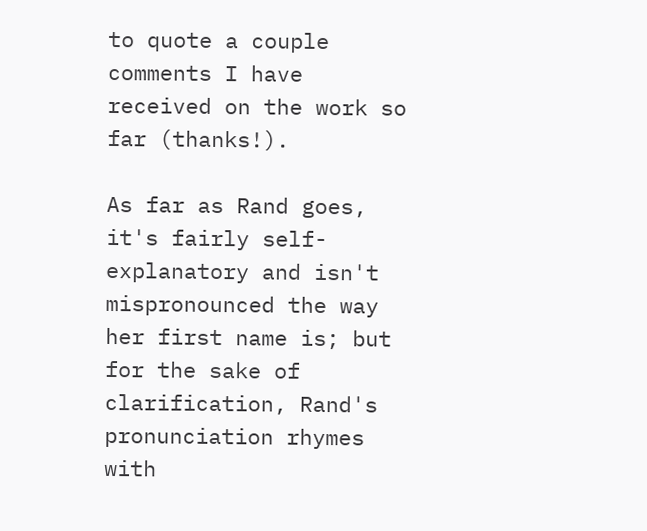to quote a couple comments I have received on the work so far (thanks!).

As far as Rand goes, it's fairly self-explanatory and isn't mispronounced the way her first name is; but for the sake of clarification, Rand's pronunciation rhymes with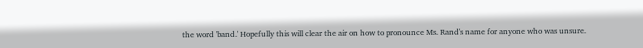the word 'band.' Hopefully this will clear the air on how to pronounce Ms. Rand's name for anyone who was unsure.